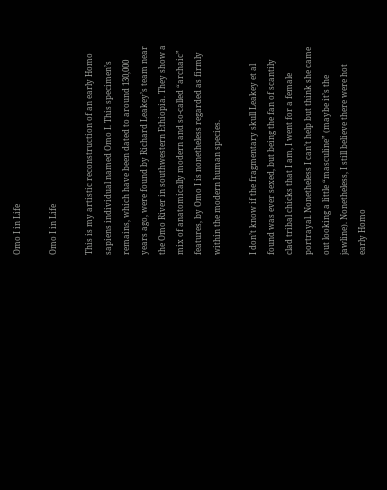Omo I in Life

Omo I in Life

This is my artistic reconstruction of an early Homo sapiens individual named Omo I. This specimen’s remains, which have been dated to around 130,000 years ago, were found by Richard Leakey’s team near the Omo River in southwestern Ethiopia. They show a mix of anatomically modern and so-called “archaic” features, by Omo I is nonetheless regarded as firmly within the modern human species.

I don’t know if the fragmentary skull Leakey et al found was ever sexed, but being the fan of scantily clad tribal chicks that I am, I went for a female portrayal. Nonetheless I can’t help but think she came out looking a little “masculine” (maybe it’s the jawline). Nonetheless, I still believe there were hot early Homo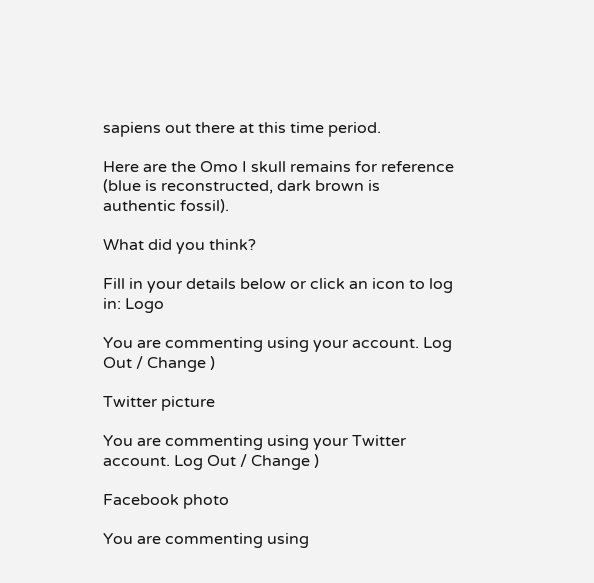sapiens out there at this time period.

Here are the Omo I skull remains for reference (blue is reconstructed, dark brown is authentic fossil).

What did you think?

Fill in your details below or click an icon to log in: Logo

You are commenting using your account. Log Out / Change )

Twitter picture

You are commenting using your Twitter account. Log Out / Change )

Facebook photo

You are commenting using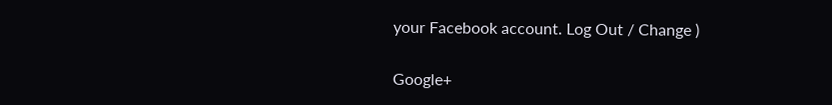your Facebook account. Log Out / Change )

Google+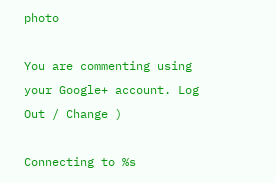photo

You are commenting using your Google+ account. Log Out / Change )

Connecting to %s